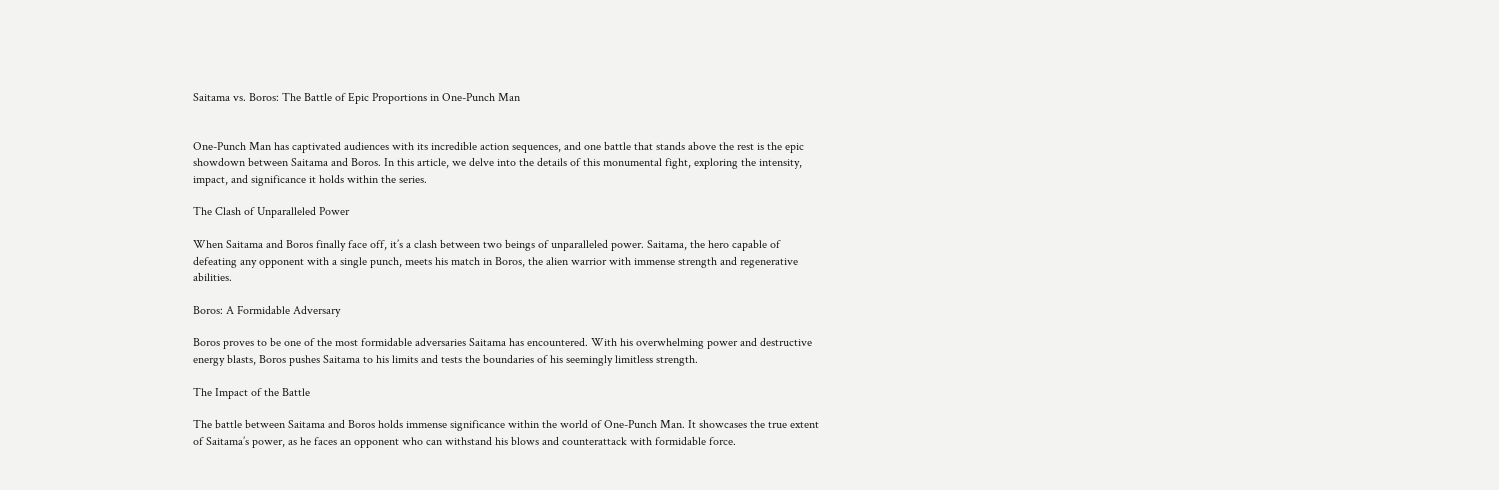Saitama vs. Boros: The Battle of Epic Proportions in One-Punch Man


One-Punch Man has captivated audiences with its incredible action sequences, and one battle that stands above the rest is the epic showdown between Saitama and Boros. In this article, we delve into the details of this monumental fight, exploring the intensity, impact, and significance it holds within the series.

The Clash of Unparalleled Power

When Saitama and Boros finally face off, it’s a clash between two beings of unparalleled power. Saitama, the hero capable of defeating any opponent with a single punch, meets his match in Boros, the alien warrior with immense strength and regenerative abilities.

Boros: A Formidable Adversary

Boros proves to be one of the most formidable adversaries Saitama has encountered. With his overwhelming power and destructive energy blasts, Boros pushes Saitama to his limits and tests the boundaries of his seemingly limitless strength.

The Impact of the Battle

The battle between Saitama and Boros holds immense significance within the world of One-Punch Man. It showcases the true extent of Saitama’s power, as he faces an opponent who can withstand his blows and counterattack with formidable force.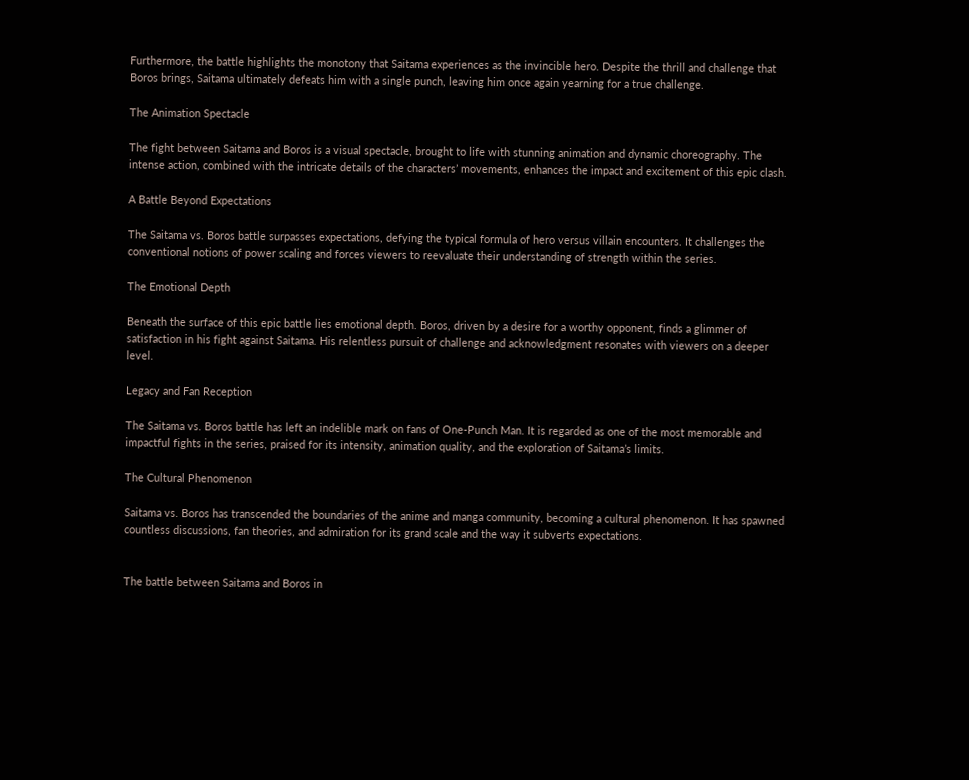Furthermore, the battle highlights the monotony that Saitama experiences as the invincible hero. Despite the thrill and challenge that Boros brings, Saitama ultimately defeats him with a single punch, leaving him once again yearning for a true challenge.

The Animation Spectacle

The fight between Saitama and Boros is a visual spectacle, brought to life with stunning animation and dynamic choreography. The intense action, combined with the intricate details of the characters’ movements, enhances the impact and excitement of this epic clash.

A Battle Beyond Expectations

The Saitama vs. Boros battle surpasses expectations, defying the typical formula of hero versus villain encounters. It challenges the conventional notions of power scaling and forces viewers to reevaluate their understanding of strength within the series.

The Emotional Depth

Beneath the surface of this epic battle lies emotional depth. Boros, driven by a desire for a worthy opponent, finds a glimmer of satisfaction in his fight against Saitama. His relentless pursuit of challenge and acknowledgment resonates with viewers on a deeper level.

Legacy and Fan Reception

The Saitama vs. Boros battle has left an indelible mark on fans of One-Punch Man. It is regarded as one of the most memorable and impactful fights in the series, praised for its intensity, animation quality, and the exploration of Saitama’s limits.

The Cultural Phenomenon

Saitama vs. Boros has transcended the boundaries of the anime and manga community, becoming a cultural phenomenon. It has spawned countless discussions, fan theories, and admiration for its grand scale and the way it subverts expectations.


The battle between Saitama and Boros in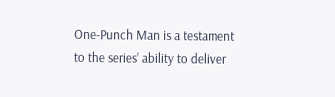One-Punch Man is a testament to the series’ ability to deliver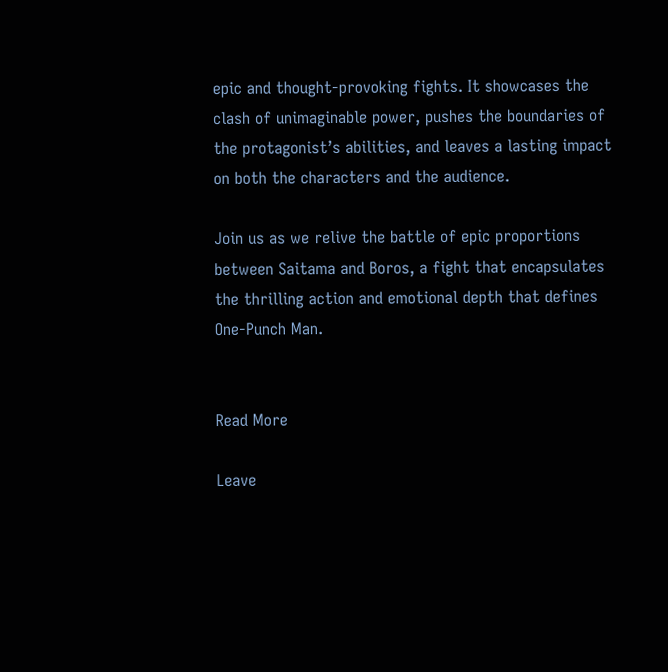epic and thought-provoking fights. It showcases the clash of unimaginable power, pushes the boundaries of the protagonist’s abilities, and leaves a lasting impact on both the characters and the audience.

Join us as we relive the battle of epic proportions between Saitama and Boros, a fight that encapsulates the thrilling action and emotional depth that defines One-Punch Man.


Read More

Leave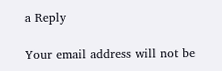a Reply

Your email address will not be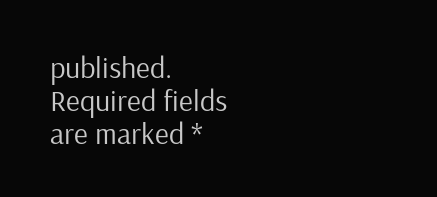published. Required fields are marked *